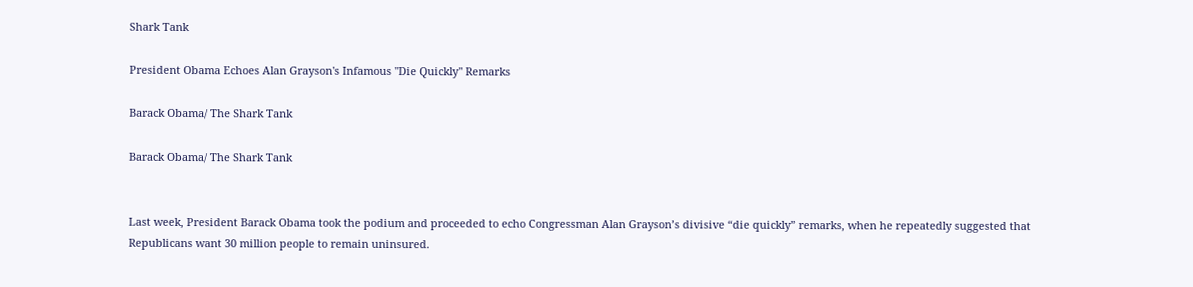Shark Tank

President Obama Echoes Alan Grayson's Infamous "Die Quickly" Remarks

Barack Obama/ The Shark Tank

Barack Obama/ The Shark Tank


Last week, President Barack Obama took the podium and proceeded to echo Congressman Alan Grayson’s divisive “die quickly” remarks, when he repeatedly suggested that Republicans want 30 million people to remain uninsured.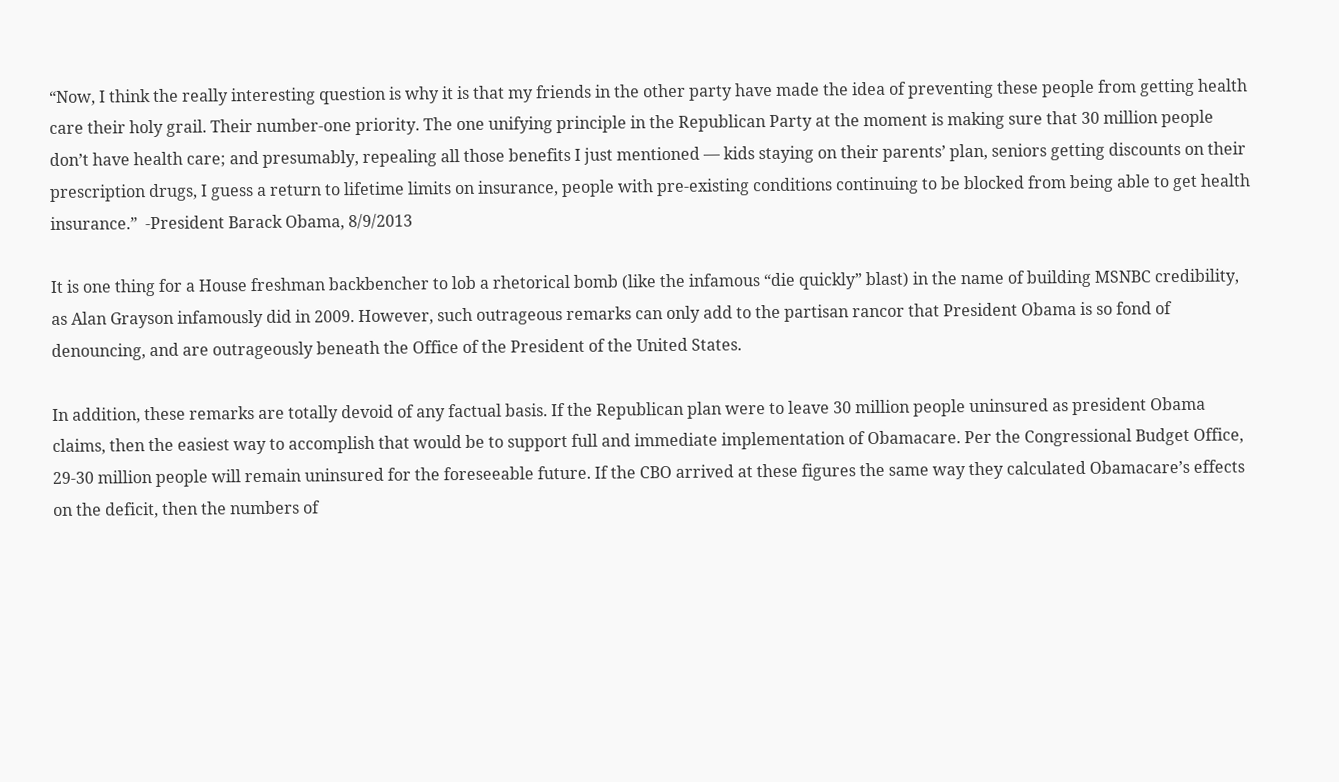“Now, I think the really interesting question is why it is that my friends in the other party have made the idea of preventing these people from getting health care their holy grail. Their number-one priority. The one unifying principle in the Republican Party at the moment is making sure that 30 million people don’t have health care; and presumably, repealing all those benefits I just mentioned — kids staying on their parents’ plan, seniors getting discounts on their prescription drugs, I guess a return to lifetime limits on insurance, people with pre-existing conditions continuing to be blocked from being able to get health insurance.”  -President Barack Obama, 8/9/2013

It is one thing for a House freshman backbencher to lob a rhetorical bomb (like the infamous “die quickly” blast) in the name of building MSNBC credibility, as Alan Grayson infamously did in 2009. However, such outrageous remarks can only add to the partisan rancor that President Obama is so fond of denouncing, and are outrageously beneath the Office of the President of the United States.

In addition, these remarks are totally devoid of any factual basis. If the Republican plan were to leave 30 million people uninsured as president Obama claims, then the easiest way to accomplish that would be to support full and immediate implementation of Obamacare. Per the Congressional Budget Office, 29-30 million people will remain uninsured for the foreseeable future. If the CBO arrived at these figures the same way they calculated Obamacare’s effects on the deficit, then the numbers of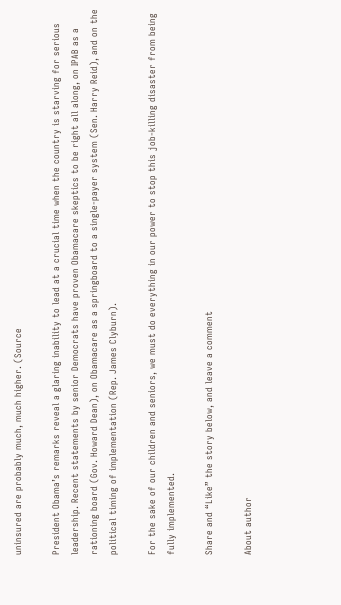uninsured are probably much, much higher. (Source

President Obama’s remarks reveal a glaring inability to lead at a crucial time when the country is starving for serious leadership. Recent statements by senior Democrats have proven Obamacare skeptics to be right all along, on IPAB as a rationing board (Gov. Howard Dean), on Obamacare as a springboard to a single-payer system (Sen. Harry Reid), and on the political timing of implementation (Rep. James Clyburn).

For the sake of our children and seniors, we must do everything in our power to stop this job-killing disaster from being fully implemented.

Share and “Like” the story below, and leave a comment

About author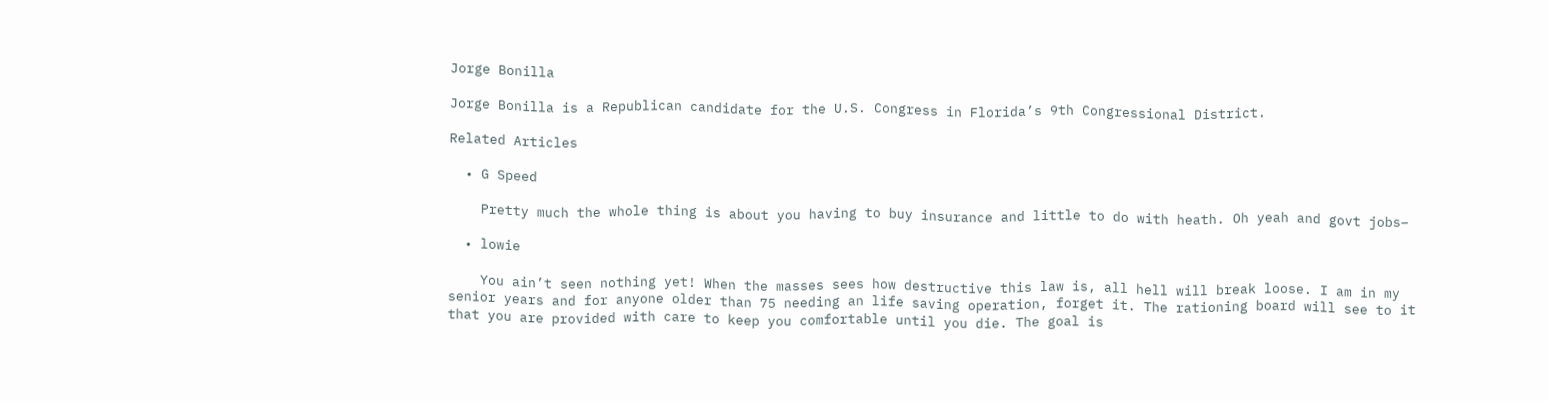Jorge Bonilla

Jorge Bonilla is a Republican candidate for the U.S. Congress in Florida’s 9th Congressional District.

Related Articles

  • G Speed

    Pretty much the whole thing is about you having to buy insurance and little to do with heath. Oh yeah and govt jobs–

  • lowie

    You ain’t seen nothing yet! When the masses sees how destructive this law is, all hell will break loose. I am in my senior years and for anyone older than 75 needing an life saving operation, forget it. The rationing board will see to it that you are provided with care to keep you comfortable until you die. The goal is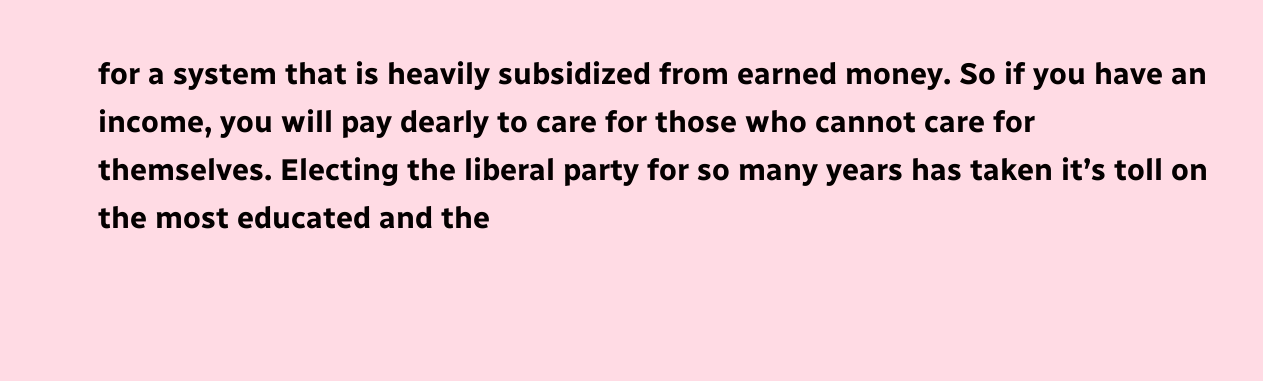for a system that is heavily subsidized from earned money. So if you have an income, you will pay dearly to care for those who cannot care for themselves. Electing the liberal party for so many years has taken it’s toll on the most educated and the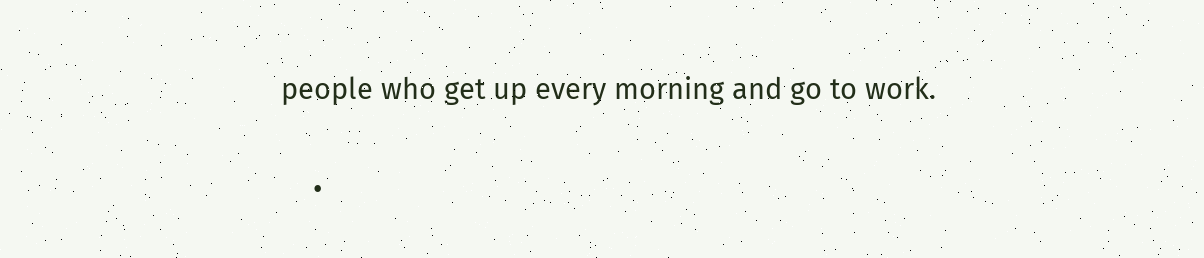people who get up every morning and go to work.

    •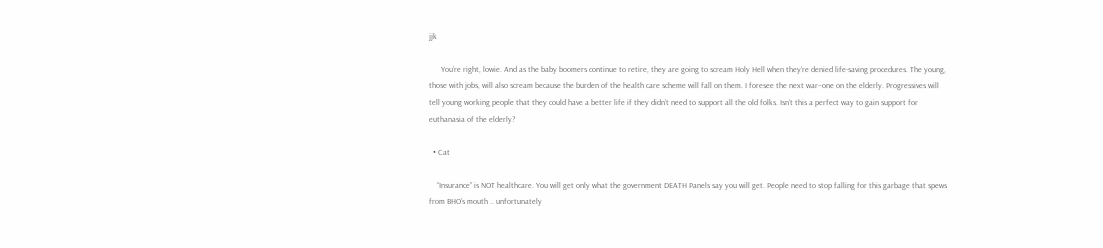jjk

      You’re right, lowie. And as the baby boomers continue to retire, they are going to scream Holy Hell when they’re denied life-saving procedures. The young, those with jobs, will also scream because the burden of the health care scheme will fall on them. I foresee the next war–one on the elderly. Progressives will tell young working people that they could have a better life if they didn’t need to support all the old folks. Isn’t this a perfect way to gain support for euthanasia of the elderly?

  • Cat

    “Insurance” is NOT healthcare. You will get only what the government DEATH Panels say you will get. People need to stop falling for this garbage that spews from BHO’s mouth .. unfortunately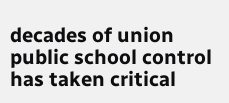decades of union public school control has taken critical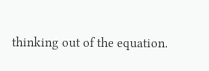thinking out of the equation.